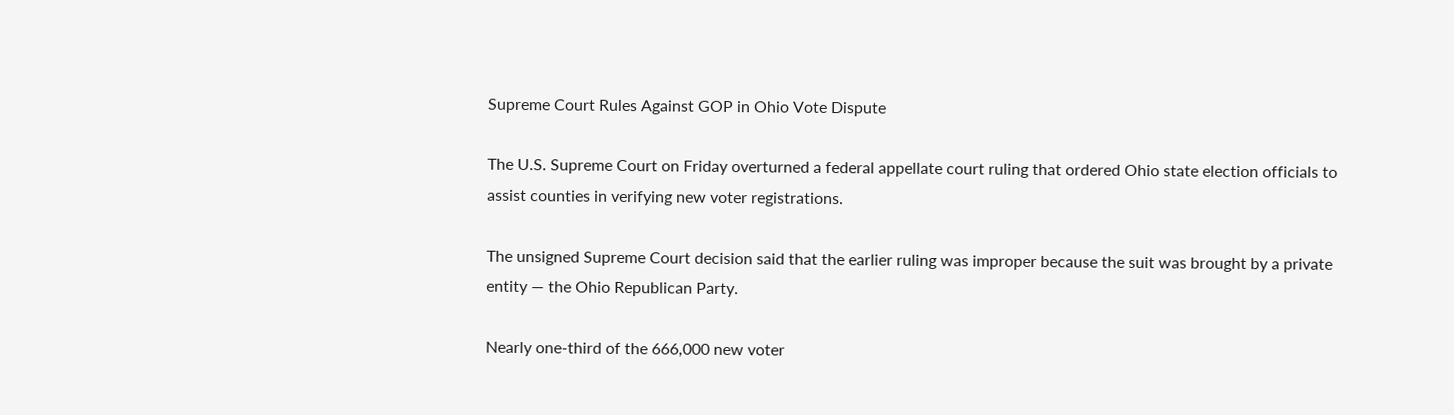Supreme Court Rules Against GOP in Ohio Vote Dispute

The U.S. Supreme Court on Friday overturned a federal appellate court ruling that ordered Ohio state election officials to assist counties in verifying new voter registrations.

The unsigned Supreme Court decision said that the earlier ruling was improper because the suit was brought by a private entity — the Ohio Republican Party.

Nearly one-third of the 666,000 new voter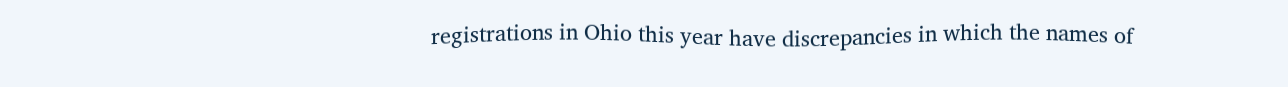registrations in Ohio this year have discrepancies in which the names of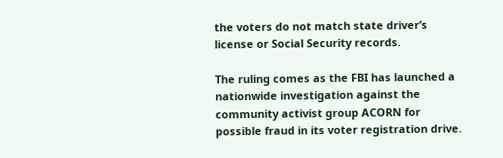the voters do not match state driver’s license or Social Security records.

The ruling comes as the FBI has launched a nationwide investigation against the community activist group ACORN for possible fraud in its voter registration drive.